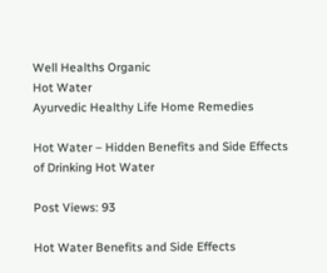Well Healths Organic
Hot Water
Ayurvedic Healthy Life Home Remedies

Hot Water – Hidden Benefits and Side Effects of Drinking Hot Water

Post Views: 93

Hot Water Benefits and Side Effects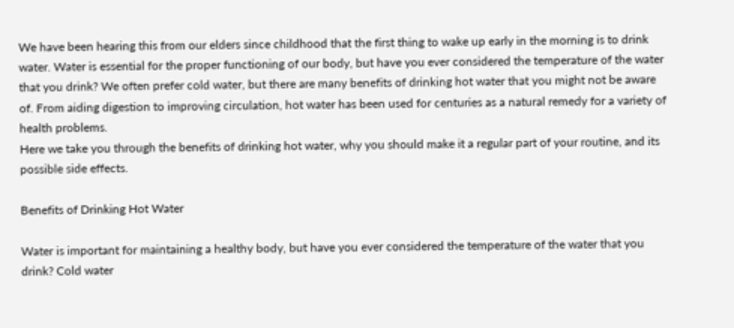We have been hearing this from our elders since childhood that the first thing to wake up early in the morning is to drink water. Water is essential for the proper functioning of our body, but have you ever considered the temperature of the water that you drink? We often prefer cold water, but there are many benefits of drinking hot water that you might not be aware of. From aiding digestion to improving circulation, hot water has been used for centuries as a natural remedy for a variety of health problems.
Here we take you through the benefits of drinking hot water, why you should make it a regular part of your routine, and its possible side effects.

Benefits of Drinking Hot Water

Water is important for maintaining a healthy body, but have you ever considered the temperature of the water that you drink? Cold water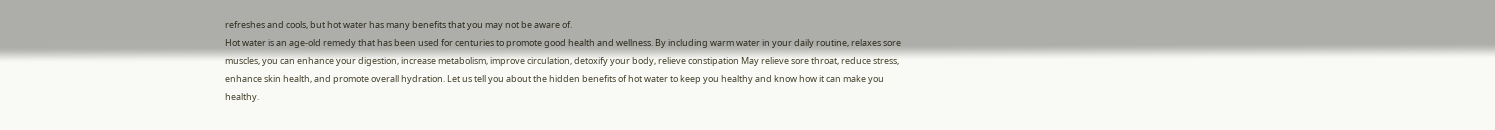refreshes and cools, but hot water has many benefits that you may not be aware of.
Hot water is an age-old remedy that has been used for centuries to promote good health and wellness. By including warm water in your daily routine, relaxes sore muscles, you can enhance your digestion, increase metabolism, improve circulation, detoxify your body, relieve constipation May relieve sore throat, reduce stress, enhance skin health, and promote overall hydration. Let us tell you about the hidden benefits of hot water to keep you healthy and know how it can make you healthy.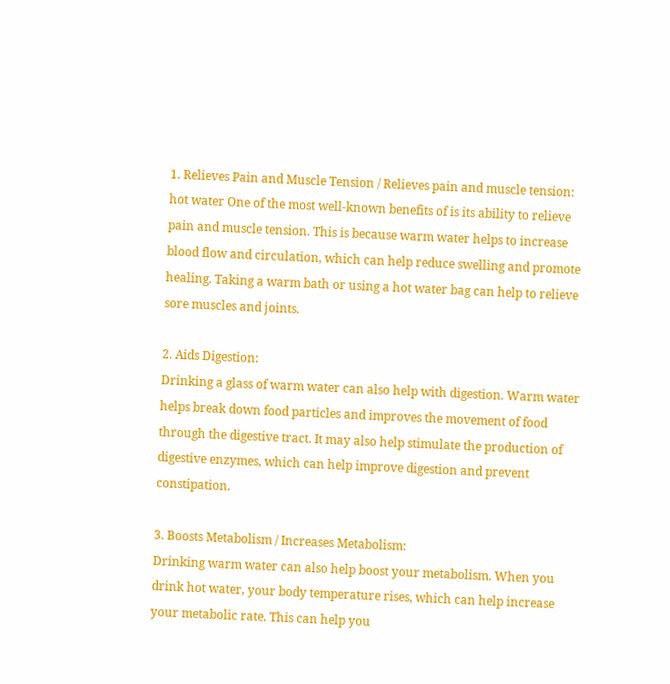1. Relieves Pain and Muscle Tension / Relieves pain and muscle tension:
hot water One of the most well-known benefits of is its ability to relieve pain and muscle tension. This is because warm water helps to increase blood flow and circulation, which can help reduce swelling and promote healing. Taking a warm bath or using a hot water bag can help to relieve sore muscles and joints.

2. Aids Digestion:
Drinking a glass of warm water can also help with digestion. Warm water helps break down food particles and improves the movement of food through the digestive tract. It may also help stimulate the production of digestive enzymes, which can help improve digestion and prevent constipation.

3. Boosts Metabolism / Increases Metabolism:
Drinking warm water can also help boost your metabolism. When you drink hot water, your body temperature rises, which can help increase your metabolic rate. This can help you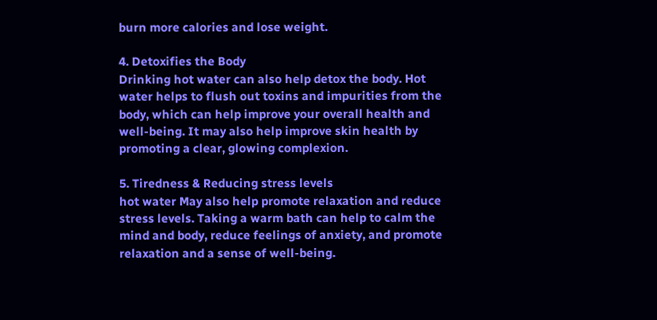burn more calories and lose weight.

4. Detoxifies the Body
Drinking hot water can also help detox the body. Hot water helps to flush out toxins and impurities from the body, which can help improve your overall health and well-being. It may also help improve skin health by promoting a clear, glowing complexion.

5. Tiredness & Reducing stress levels
hot water May also help promote relaxation and reduce stress levels. Taking a warm bath can help to calm the mind and body, reduce feelings of anxiety, and promote relaxation and a sense of well-being.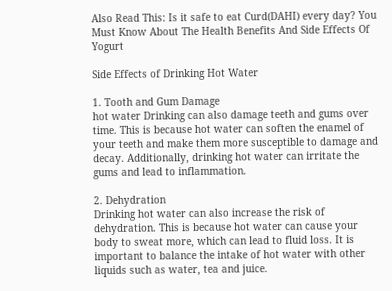Also Read This: Is it safe to eat Curd(DAHI) every day? You Must Know About The Health Benefits And Side Effects Of Yogurt

Side Effects of Drinking Hot Water

1. Tooth and Gum Damage
hot water Drinking can also damage teeth and gums over time. This is because hot water can soften the enamel of your teeth and make them more susceptible to damage and decay. Additionally, drinking hot water can irritate the gums and lead to inflammation.

2. Dehydration
Drinking hot water can also increase the risk of dehydration. This is because hot water can cause your body to sweat more, which can lead to fluid loss. It is important to balance the intake of hot water with other liquids such as water, tea and juice.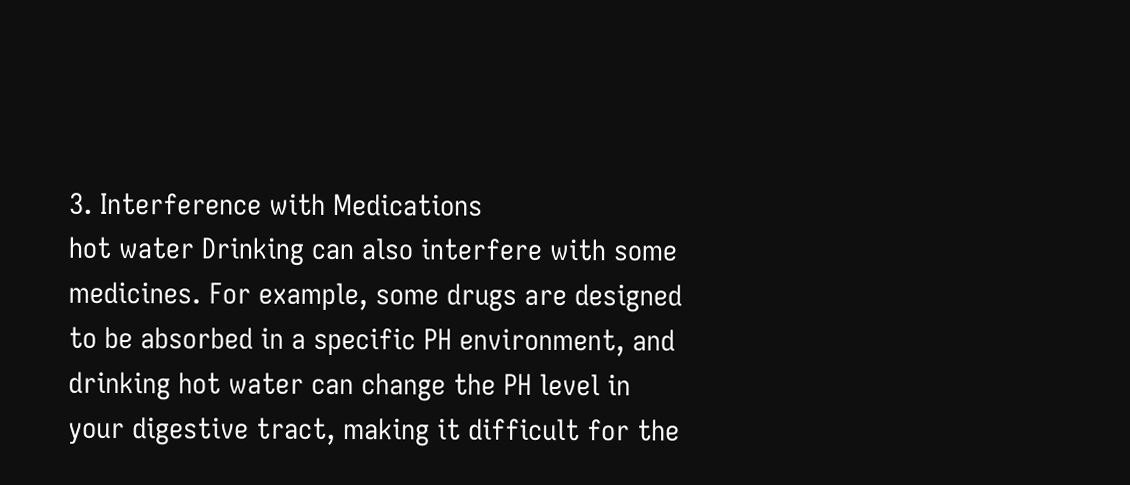3. Interference with Medications
hot water Drinking can also interfere with some medicines. For example, some drugs are designed to be absorbed in a specific PH environment, and drinking hot water can change the PH level in your digestive tract, making it difficult for the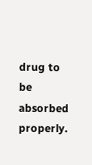drug to be absorbed properly.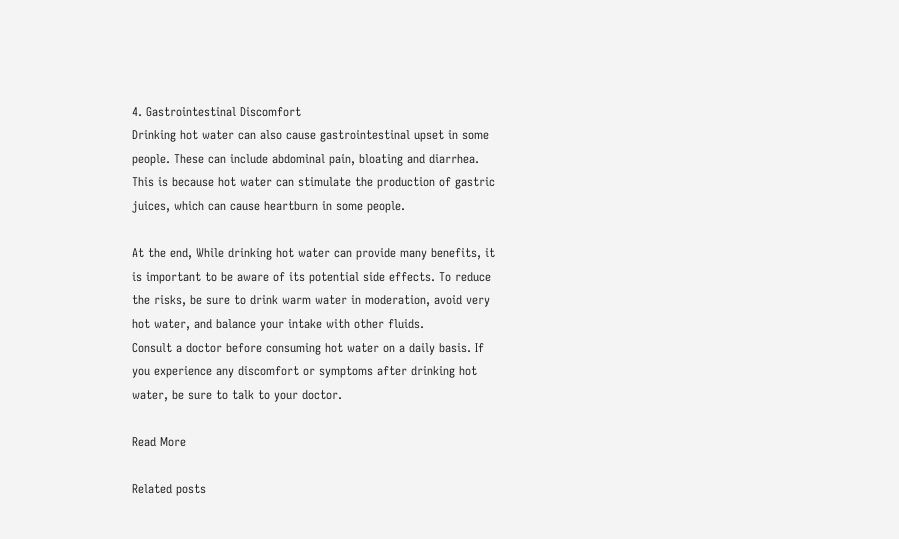4. Gastrointestinal Discomfort
Drinking hot water can also cause gastrointestinal upset in some people. These can include abdominal pain, bloating and diarrhea. This is because hot water can stimulate the production of gastric juices, which can cause heartburn in some people.

At the end, While drinking hot water can provide many benefits, it is important to be aware of its potential side effects. To reduce the risks, be sure to drink warm water in moderation, avoid very hot water, and balance your intake with other fluids.
Consult a doctor before consuming hot water on a daily basis. If you experience any discomfort or symptoms after drinking hot water, be sure to talk to your doctor.

Read More

Related posts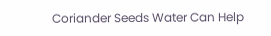Coriander Seeds Water Can Help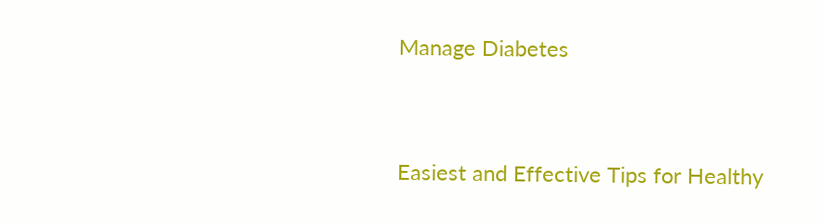Manage Diabetes


Easiest and Effective Tips for Healthy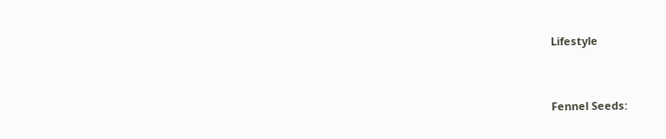Lifestyle


Fennel Seeds: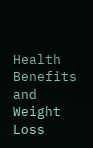Health Benefits and Weight Loss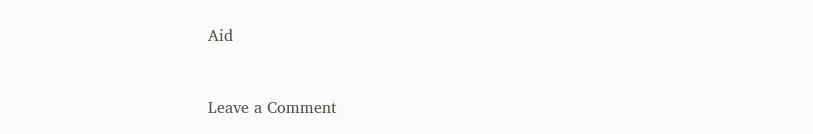Aid


Leave a Comment